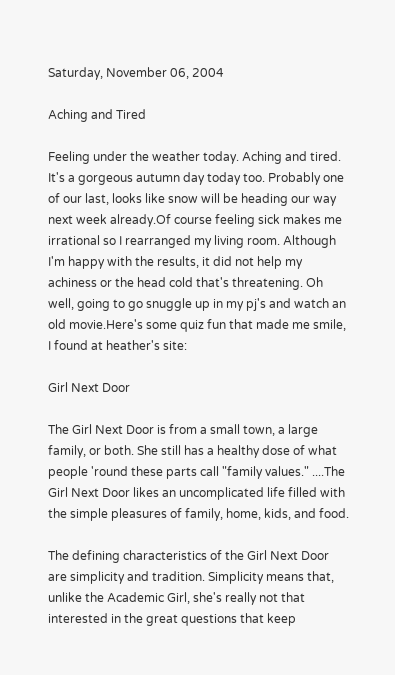Saturday, November 06, 2004

Aching and Tired

Feeling under the weather today. Aching and tired. It's a gorgeous autumn day today too. Probably one of our last, looks like snow will be heading our way next week already.Of course feeling sick makes me irrational so I rearranged my living room. Although I'm happy with the results, it did not help my achiness or the head cold that's threatening. Oh well, going to go snuggle up in my pj's and watch an old movie.Here's some quiz fun that made me smile, I found at heather's site:

Girl Next Door

The Girl Next Door is from a small town, a large family, or both. She still has a healthy dose of what people 'round these parts call "family values." ....The Girl Next Door likes an uncomplicated life filled with the simple pleasures of family, home, kids, and food.

The defining characteristics of the Girl Next Door are simplicity and tradition. Simplicity means that, unlike the Academic Girl, she's really not that interested in the great questions that keep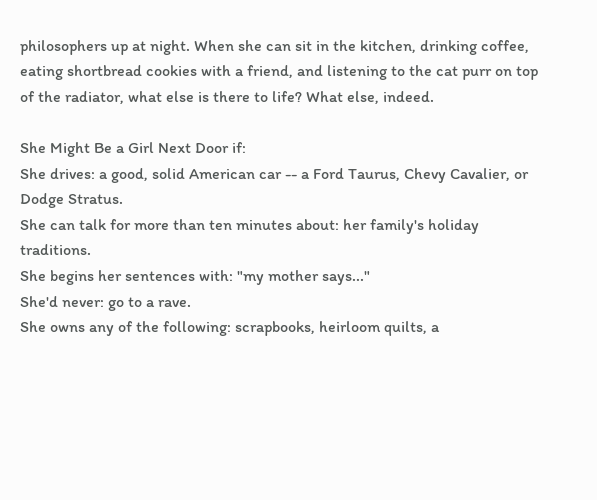philosophers up at night. When she can sit in the kitchen, drinking coffee, eating shortbread cookies with a friend, and listening to the cat purr on top of the radiator, what else is there to life? What else, indeed.

She Might Be a Girl Next Door if:
She drives: a good, solid American car -- a Ford Taurus, Chevy Cavalier, or Dodge Stratus.
She can talk for more than ten minutes about: her family's holiday traditions.
She begins her sentences with: "my mother says..."
She'd never: go to a rave.
She owns any of the following: scrapbooks, heirloom quilts, a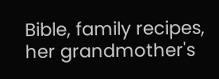Bible, family recipes, her grandmother's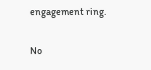engagement ring.

No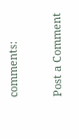comments:

Post a Comment